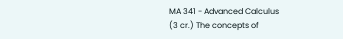MA 341 - Advanced Calculus
(3 cr.) The concepts of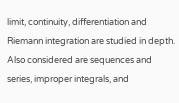limit, continuity, differentiation and Riemann integration are studied in depth. Also considered are sequences and series, improper integrals, and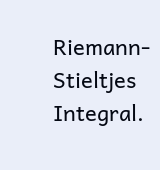Riemann-Stieltjes Integral.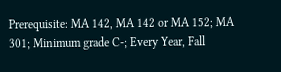Prerequisite: MA 142, MA 142 or MA 152; MA 301; Minimum grade C-; Every Year, Fall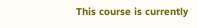This course is currently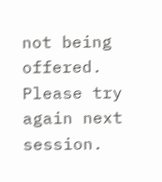not being offered. Please try again next session.